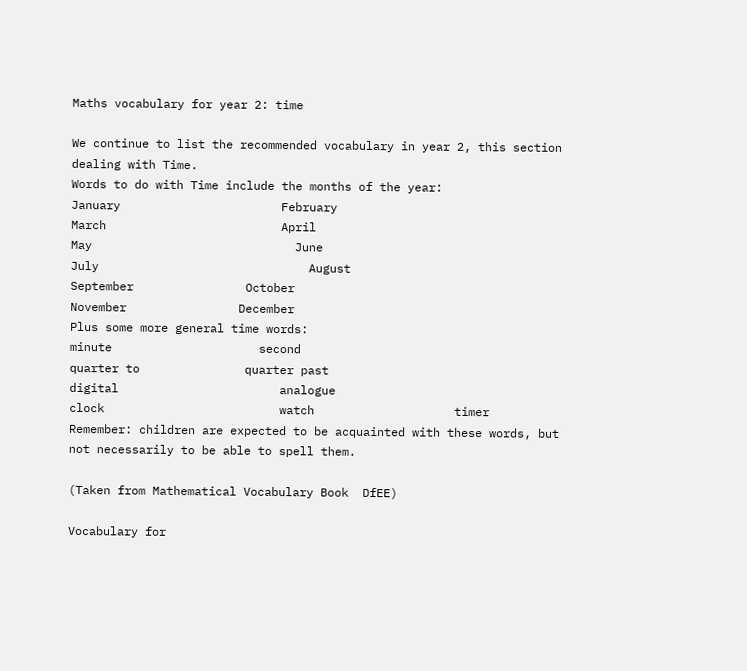Maths vocabulary for year 2: time

We continue to list the recommended vocabulary in year 2, this section dealing with Time.
Words to do with Time include the months of the year:
January                       February
March                         April
May                             June
July                              August
September                October
November                December
Plus some more general time words:
minute                     second
quarter to               quarter past
digital                       analogue
clock                         watch                    timer
Remember: children are expected to be acquainted with these words, but not necessarily to be able to spell them.

(Taken from Mathematical Vocabulary Book  DfEE)

Vocabulary for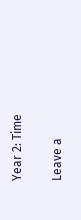Year 2: Time

Leave a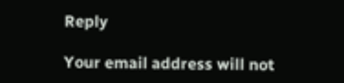Reply

Your email address will not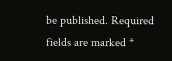be published. Required fields are marked *